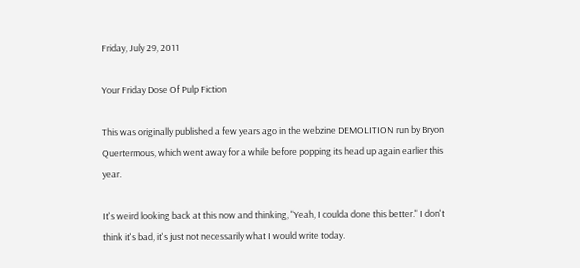Friday, July 29, 2011

Your Friday Dose Of Pulp Fiction

This was originally published a few years ago in the webzine DEMOLITION run by Bryon Quertermous, which went away for a while before popping its head up again earlier this year.

It's weird looking back at this now and thinking, "Yeah, I coulda done this better." I don't think it's bad, it's just not necessarily what I would write today.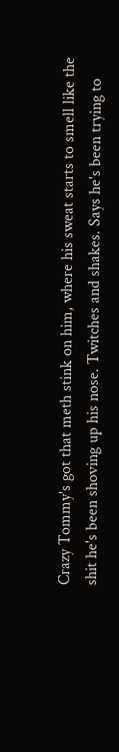Crazy Tommy's got that meth stink on him, where his sweat starts to smell like the shit he's been shoving up his nose. Twitches and shakes. Says he's been trying to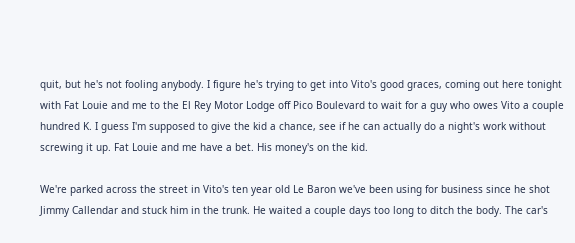quit, but he's not fooling anybody. I figure he's trying to get into Vito's good graces, coming out here tonight with Fat Louie and me to the El Rey Motor Lodge off Pico Boulevard to wait for a guy who owes Vito a couple hundred K. I guess I'm supposed to give the kid a chance, see if he can actually do a night's work without screwing it up. Fat Louie and me have a bet. His money's on the kid.

We're parked across the street in Vito's ten year old Le Baron we've been using for business since he shot Jimmy Callendar and stuck him in the trunk. He waited a couple days too long to ditch the body. The car's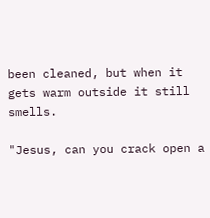been cleaned, but when it gets warm outside it still smells.

"Jesus, can you crack open a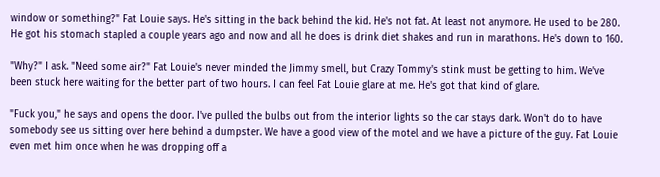window or something?" Fat Louie says. He's sitting in the back behind the kid. He's not fat. At least not anymore. He used to be 280. He got his stomach stapled a couple years ago and now and all he does is drink diet shakes and run in marathons. He's down to 160.

"Why?" I ask. "Need some air?" Fat Louie's never minded the Jimmy smell, but Crazy Tommy's stink must be getting to him. We've been stuck here waiting for the better part of two hours. I can feel Fat Louie glare at me. He's got that kind of glare.

"Fuck you," he says and opens the door. I've pulled the bulbs out from the interior lights so the car stays dark. Won't do to have somebody see us sitting over here behind a dumpster. We have a good view of the motel and we have a picture of the guy. Fat Louie even met him once when he was dropping off a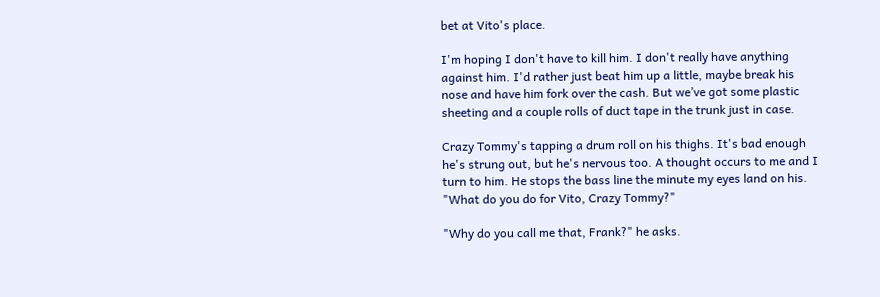bet at Vito's place.

I'm hoping I don't have to kill him. I don't really have anything against him. I'd rather just beat him up a little, maybe break his nose and have him fork over the cash. But we’ve got some plastic sheeting and a couple rolls of duct tape in the trunk just in case.

Crazy Tommy's tapping a drum roll on his thighs. It's bad enough he's strung out, but he's nervous too. A thought occurs to me and I turn to him. He stops the bass line the minute my eyes land on his. "What do you do for Vito, Crazy Tommy?"

"Why do you call me that, Frank?" he asks.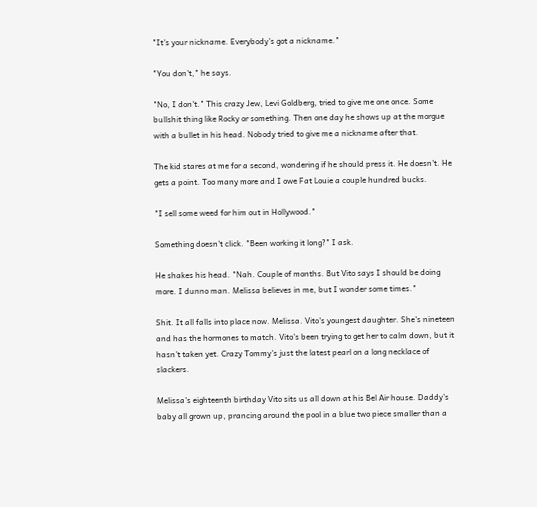"It's your nickname. Everybody's got a nickname."

"You don't," he says.

"No, I don't." This crazy Jew, Levi Goldberg, tried to give me one once. Some bullshit thing like Rocky or something. Then one day he shows up at the morgue with a bullet in his head. Nobody tried to give me a nickname after that.

The kid stares at me for a second, wondering if he should press it. He doesn't. He gets a point. Too many more and I owe Fat Louie a couple hundred bucks.

"I sell some weed for him out in Hollywood."

Something doesn't click. "Been working it long?" I ask.

He shakes his head. "Nah. Couple of months. But Vito says I should be doing more. I dunno man. Melissa believes in me, but I wonder some times."

Shit. It all falls into place now. Melissa. Vito's youngest daughter. She's nineteen and has the hormones to match. Vito's been trying to get her to calm down, but it hasn't taken yet. Crazy Tommy's just the latest pearl on a long necklace of slackers.

Melissa's eighteenth birthday Vito sits us all down at his Bel Air house. Daddy's baby all grown up, prancing around the pool in a blue two piece smaller than a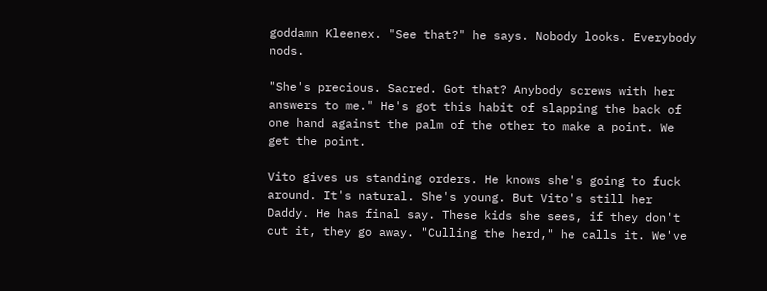goddamn Kleenex. "See that?" he says. Nobody looks. Everybody nods.

"She's precious. Sacred. Got that? Anybody screws with her answers to me." He's got this habit of slapping the back of one hand against the palm of the other to make a point. We get the point.

Vito gives us standing orders. He knows she's going to fuck around. It's natural. She's young. But Vito's still her Daddy. He has final say. These kids she sees, if they don't cut it, they go away. "Culling the herd," he calls it. We've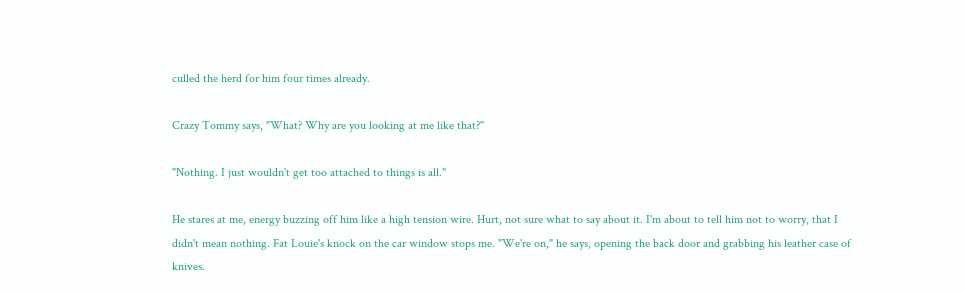culled the herd for him four times already.

Crazy Tommy says, "What? Why are you looking at me like that?"

"Nothing. I just wouldn't get too attached to things is all."

He stares at me, energy buzzing off him like a high tension wire. Hurt, not sure what to say about it. I'm about to tell him not to worry, that I didn't mean nothing. Fat Louie's knock on the car window stops me. "We're on," he says, opening the back door and grabbing his leather case of knives.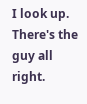I look up. There's the guy all right.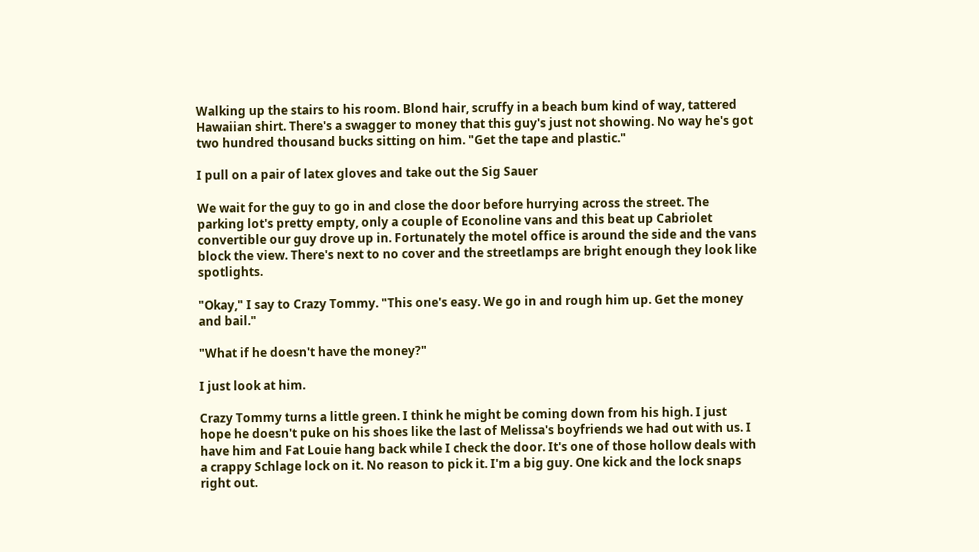Walking up the stairs to his room. Blond hair, scruffy in a beach bum kind of way, tattered Hawaiian shirt. There's a swagger to money that this guy's just not showing. No way he's got two hundred thousand bucks sitting on him. "Get the tape and plastic."

I pull on a pair of latex gloves and take out the Sig Sauer

We wait for the guy to go in and close the door before hurrying across the street. The parking lot's pretty empty, only a couple of Econoline vans and this beat up Cabriolet convertible our guy drove up in. Fortunately the motel office is around the side and the vans block the view. There's next to no cover and the streetlamps are bright enough they look like spotlights.

"Okay," I say to Crazy Tommy. "This one's easy. We go in and rough him up. Get the money and bail."

"What if he doesn't have the money?"

I just look at him.

Crazy Tommy turns a little green. I think he might be coming down from his high. I just hope he doesn't puke on his shoes like the last of Melissa's boyfriends we had out with us. I have him and Fat Louie hang back while I check the door. It's one of those hollow deals with a crappy Schlage lock on it. No reason to pick it. I'm a big guy. One kick and the lock snaps right out.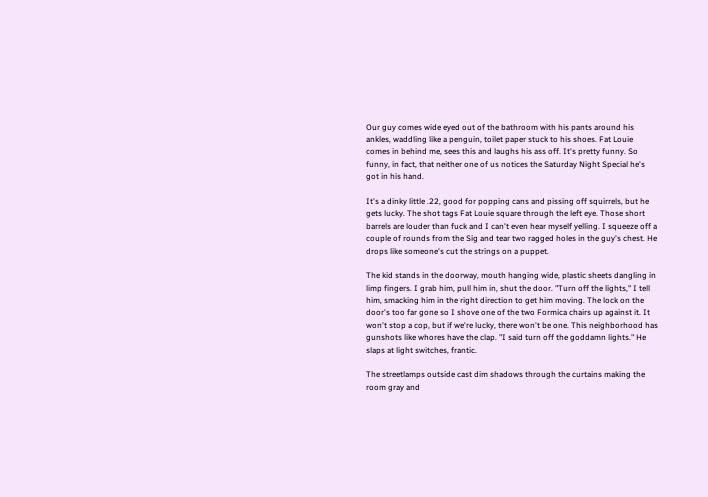Our guy comes wide eyed out of the bathroom with his pants around his ankles, waddling like a penguin, toilet paper stuck to his shoes. Fat Louie comes in behind me, sees this and laughs his ass off. It's pretty funny. So funny, in fact, that neither one of us notices the Saturday Night Special he's got in his hand.

It's a dinky little .22, good for popping cans and pissing off squirrels, but he gets lucky. The shot tags Fat Louie square through the left eye. Those short barrels are louder than fuck and I can't even hear myself yelling. I squeeze off a couple of rounds from the Sig and tear two ragged holes in the guy's chest. He drops like someone's cut the strings on a puppet.

The kid stands in the doorway, mouth hanging wide, plastic sheets dangling in limp fingers. I grab him, pull him in, shut the door. "Turn off the lights," I tell him, smacking him in the right direction to get him moving. The lock on the door's too far gone so I shove one of the two Formica chairs up against it. It won't stop a cop, but if we're lucky, there won't be one. This neighborhood has gunshots like whores have the clap. "I said turn off the goddamn lights." He slaps at light switches, frantic.

The streetlamps outside cast dim shadows through the curtains making the room gray and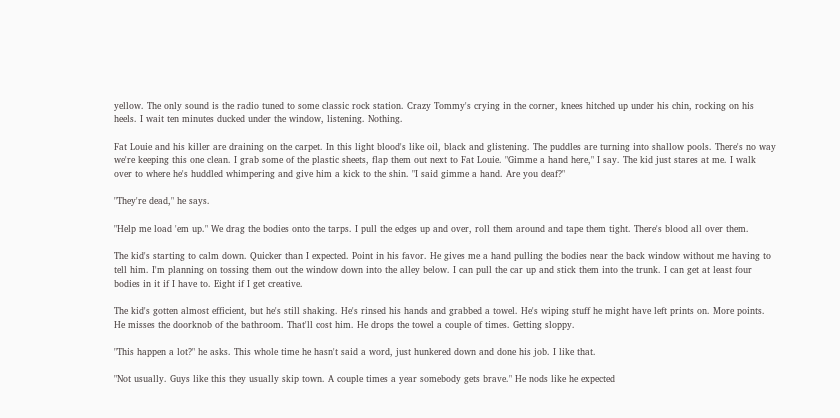yellow. The only sound is the radio tuned to some classic rock station. Crazy Tommy's crying in the corner, knees hitched up under his chin, rocking on his heels. I wait ten minutes ducked under the window, listening. Nothing.

Fat Louie and his killer are draining on the carpet. In this light blood's like oil, black and glistening. The puddles are turning into shallow pools. There's no way we're keeping this one clean. I grab some of the plastic sheets, flap them out next to Fat Louie. "Gimme a hand here," I say. The kid just stares at me. I walk over to where he's huddled whimpering and give him a kick to the shin. "I said gimme a hand. Are you deaf?"

"They're dead," he says.

"Help me load 'em up." We drag the bodies onto the tarps. I pull the edges up and over, roll them around and tape them tight. There's blood all over them.

The kid's starting to calm down. Quicker than I expected. Point in his favor. He gives me a hand pulling the bodies near the back window without me having to tell him. I'm planning on tossing them out the window down into the alley below. I can pull the car up and stick them into the trunk. I can get at least four bodies in it if I have to. Eight if I get creative.

The kid's gotten almost efficient, but he's still shaking. He's rinsed his hands and grabbed a towel. He's wiping stuff he might have left prints on. More points. He misses the doorknob of the bathroom. That'll cost him. He drops the towel a couple of times. Getting sloppy.

"This happen a lot?" he asks. This whole time he hasn't said a word, just hunkered down and done his job. I like that.

"Not usually. Guys like this they usually skip town. A couple times a year somebody gets brave." He nods like he expected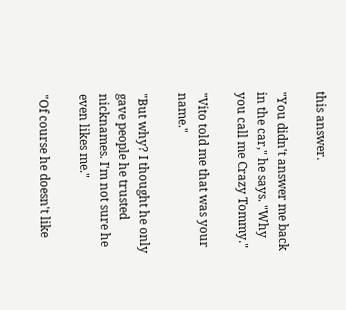this answer.

"You didn't answer me back in the car," he says. "Why you call me Crazy Tommy."

"Vito told me that was your name."

"But why? I thought he only gave people he trusted nicknames. I'm not sure he even likes me."

"Of course he doesn't like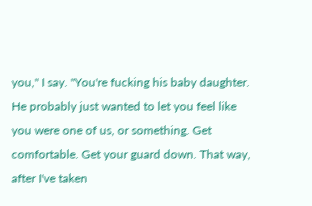you," I say. "You're fucking his baby daughter. He probably just wanted to let you feel like you were one of us, or something. Get comfortable. Get your guard down. That way, after I've taken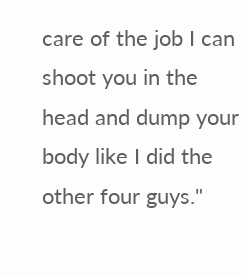care of the job I can shoot you in the head and dump your body like I did the other four guys."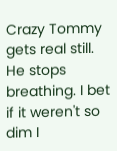Crazy Tommy gets real still. He stops breathing. I bet if it weren't so dim I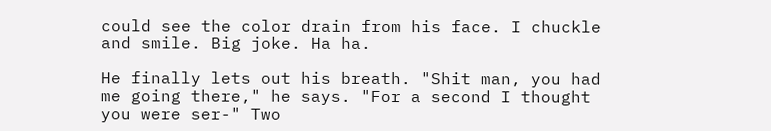could see the color drain from his face. I chuckle and smile. Big joke. Ha ha.

He finally lets out his breath. "Shit man, you had me going there," he says. "For a second I thought you were ser-" Two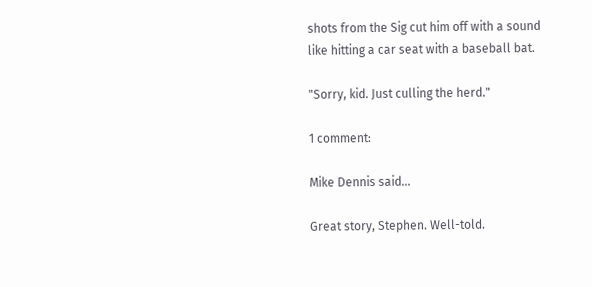shots from the Sig cut him off with a sound like hitting a car seat with a baseball bat.

"Sorry, kid. Just culling the herd."

1 comment:

Mike Dennis said...

Great story, Stephen. Well-told.